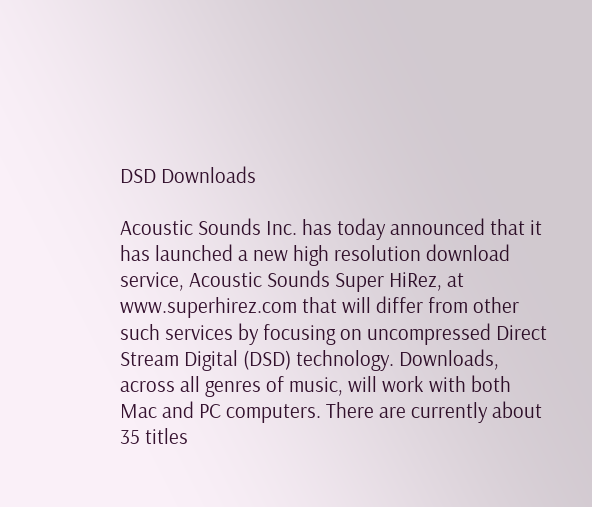DSD Downloads

Acoustic Sounds Inc. has today announced that it has launched a new high resolution download service, Acoustic Sounds Super HiRez, at www.superhirez.com that will differ from other such services by focusing on uncompressed Direct Stream Digital (DSD) technology. Downloads, across all genres of music, will work with both Mac and PC computers. There are currently about 35 titles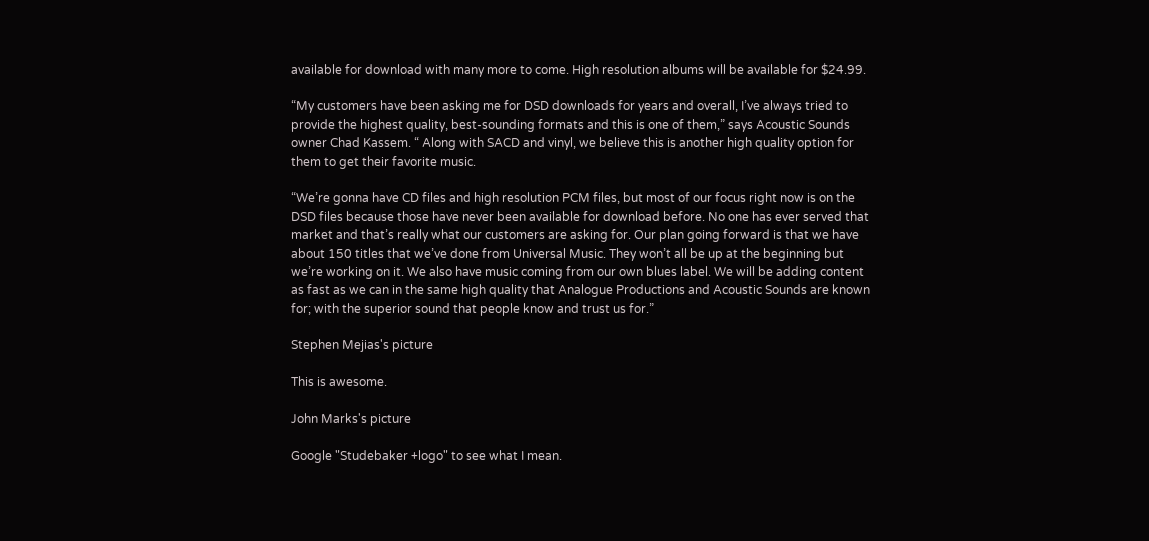available for download with many more to come. High resolution albums will be available for $24.99.

“My customers have been asking me for DSD downloads for years and overall, I’ve always tried to provide the highest quality, best-sounding formats and this is one of them,” says Acoustic Sounds owner Chad Kassem. “ Along with SACD and vinyl, we believe this is another high quality option for them to get their favorite music.

“We’re gonna have CD files and high resolution PCM files, but most of our focus right now is on the DSD files because those have never been available for download before. No one has ever served that market and that’s really what our customers are asking for. Our plan going forward is that we have about 150 titles that we’ve done from Universal Music. They won’t all be up at the beginning but we’re working on it. We also have music coming from our own blues label. We will be adding content as fast as we can in the same high quality that Analogue Productions and Acoustic Sounds are known for; with the superior sound that people know and trust us for.”

Stephen Mejias's picture

This is awesome.

John Marks's picture

Google "Studebaker +logo" to see what I mean.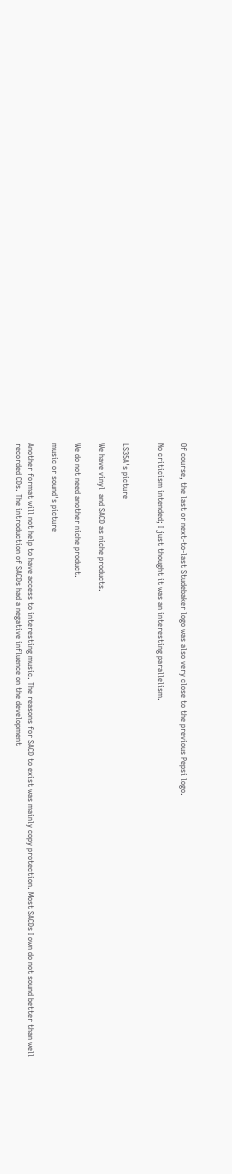Of course, the last or next-to-last Studebaker logo was also very close to the previous Pepsi logo.

No criticism intended; I just thought it was an interesting parallelism.


LS35A's picture

We have vinyl  and SACD as niche products.

We do not need another niche product.

music or sound's picture

Another format will not help to have access to interesting music. The reasons for SACD to exist was mainly copy protection. Most SACDs I own do not sound better than well recorded CDs. The introduction of SACDs had a negative influence on the development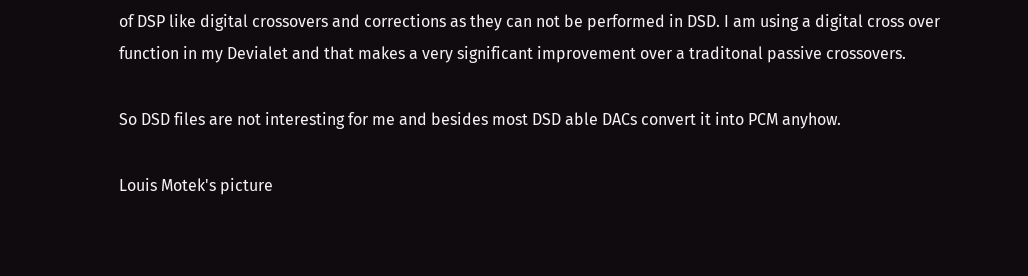of DSP like digital crossovers and corrections as they can not be performed in DSD. I am using a digital cross over function in my Devialet and that makes a very significant improvement over a traditonal passive crossovers.

So DSD files are not interesting for me and besides most DSD able DACs convert it into PCM anyhow.

Louis Motek's picture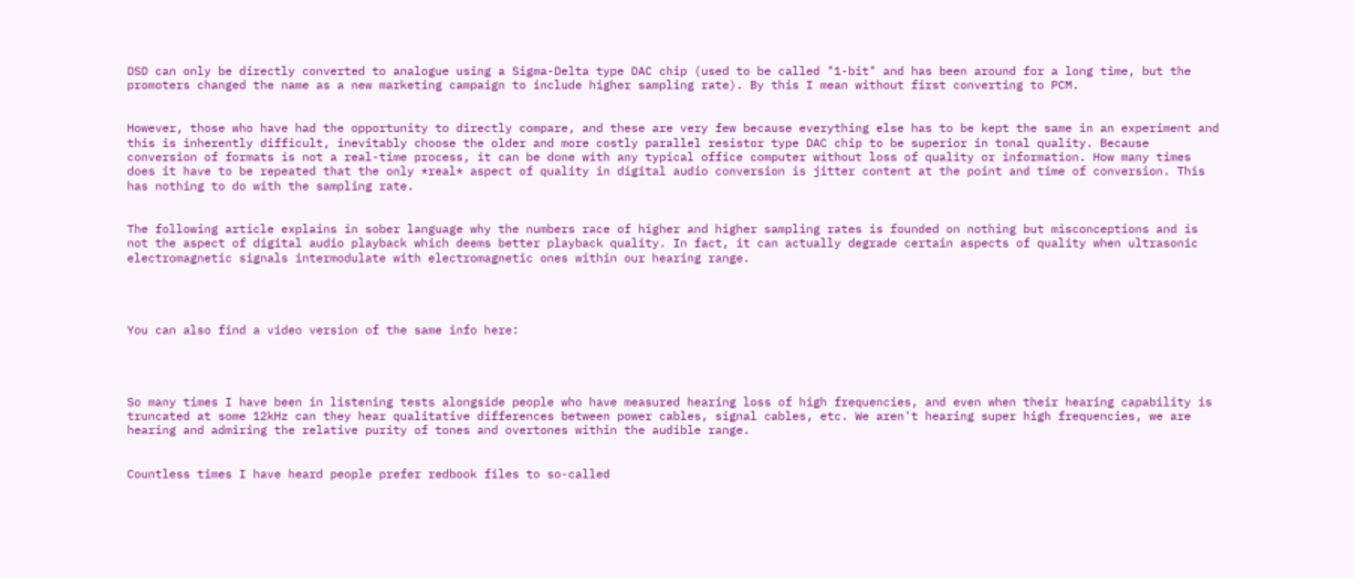DSD can only be directly converted to analogue using a Sigma-Delta type DAC chip (used to be called "1-bit" and has been around for a long time, but the promoters changed the name as a new marketing campaign to include higher sampling rate). By this I mean without first converting to PCM.


However, those who have had the opportunity to directly compare, and these are very few because everything else has to be kept the same in an experiment and this is inherently difficult, inevitably choose the older and more costly parallel resistor type DAC chip to be superior in tonal quality. Because conversion of formats is not a real-time process, it can be done with any typical office computer without loss of quality or information. How many times does it have to be repeated that the only *real* aspect of quality in digital audio conversion is jitter content at the point and time of conversion. This has nothing to do with the sampling rate.


The following article explains in sober language why the numbers race of higher and higher sampling rates is founded on nothing but misconceptions and is not the aspect of digital audio playback which deems better playback quality. In fact, it can actually degrade certain aspects of quality when ultrasonic electromagnetic signals intermodulate with electromagnetic ones within our hearing range.




You can also find a video version of the same info here:




So many times I have been in listening tests alongside people who have measured hearing loss of high frequencies, and even when their hearing capability is truncated at some 12kHz can they hear qualitative differences between power cables, signal cables, etc. We aren't hearing super high frequencies, we are hearing and admiring the relative purity of tones and overtones within the audible range.


Countless times I have heard people prefer redbook files to so-called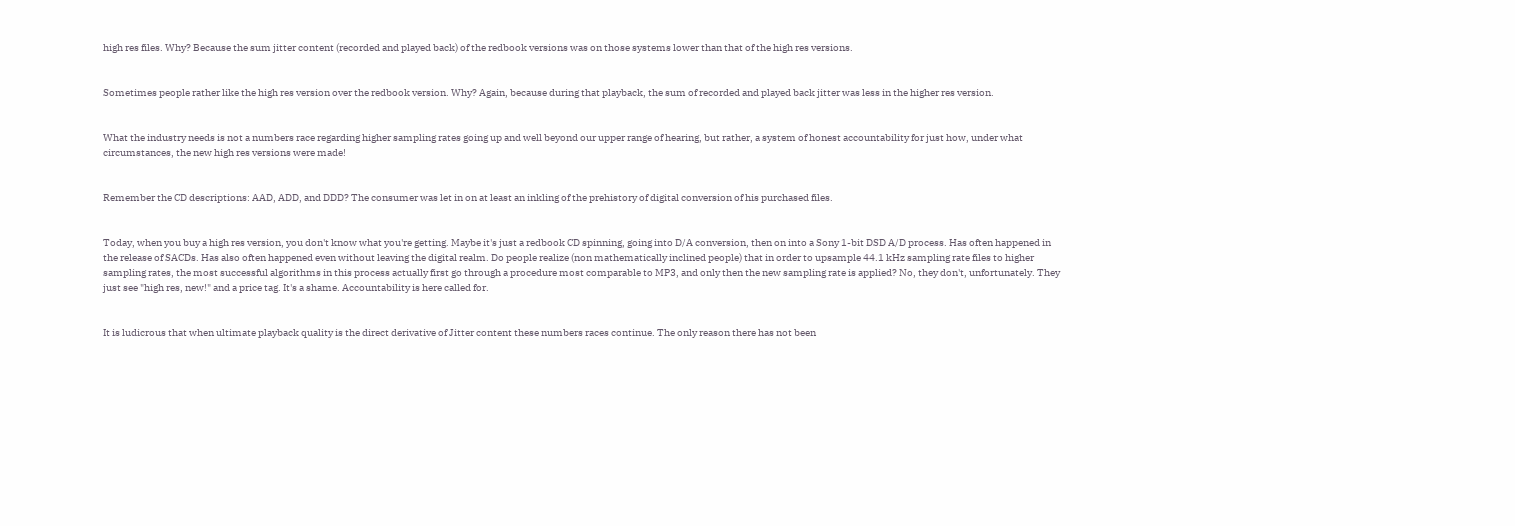high res files. Why? Because the sum jitter content (recorded and played back) of the redbook versions was on those systems lower than that of the high res versions.


Sometimes people rather like the high res version over the redbook version. Why? Again, because during that playback, the sum of recorded and played back jitter was less in the higher res version.


What the industry needs is not a numbers race regarding higher sampling rates going up and well beyond our upper range of hearing, but rather, a system of honest accountability for just how, under what circumstances, the new high res versions were made!


Remember the CD descriptions: AAD, ADD, and DDD? The consumer was let in on at least an inkling of the prehistory of digital conversion of his purchased files.


Today, when you buy a high res version, you don't know what you're getting. Maybe it's just a redbook CD spinning, going into D/A conversion, then on into a Sony 1-bit DSD A/D process. Has often happened in the release of SACDs. Has also often happened even without leaving the digital realm. Do people realize (non mathematically inclined people) that in order to upsample 44.1 kHz sampling rate files to higher sampling rates, the most successful algorithms in this process actually first go through a procedure most comparable to MP3, and only then the new sampling rate is applied? No, they don't, unfortunately. They just see "high res, new!" and a price tag. It's a shame. Accountability is here called for.


It is ludicrous that when ultimate playback quality is the direct derivative of Jitter content these numbers races continue. The only reason there has not been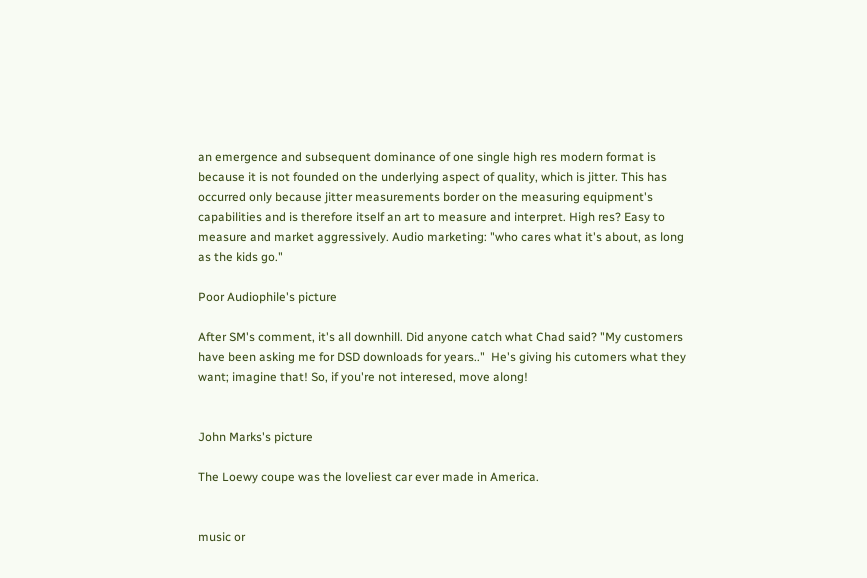an emergence and subsequent dominance of one single high res modern format is because it is not founded on the underlying aspect of quality, which is jitter. This has occurred only because jitter measurements border on the measuring equipment's capabilities and is therefore itself an art to measure and interpret. High res? Easy to measure and market aggressively. Audio marketing: "who cares what it's about, as long as the kids go."

Poor Audiophile's picture

After SM's comment, it's all downhill. Did anyone catch what Chad said? "My customers have been asking me for DSD downloads for years.."  He's giving his cutomers what they want; imagine that! So, if you're not interesed, move along!


John Marks's picture

The Loewy coupe was the loveliest car ever made in America.


music or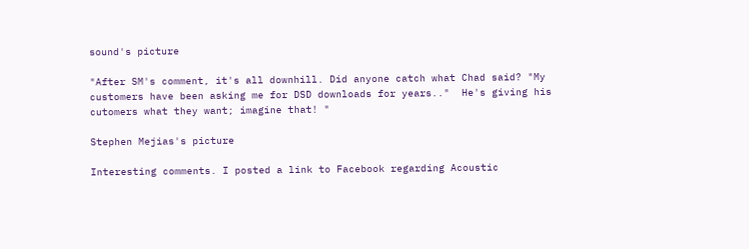sound's picture

"After SM's comment, it's all downhill. Did anyone catch what Chad said? "My customers have been asking me for DSD downloads for years.."  He's giving his cutomers what they want; imagine that! "

Stephen Mejias's picture

Interesting comments. I posted a link to Facebook regarding Acoustic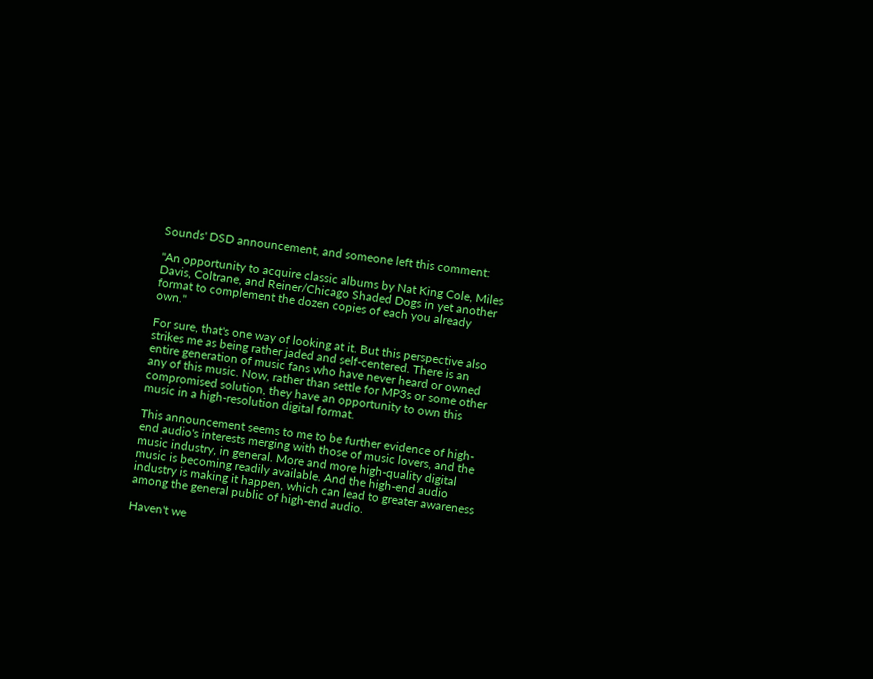Sounds' DSD announcement, and someone left this comment:

"An opportunity to acquire classic albums by Nat King Cole, Miles Davis, Coltrane, and Reiner/Chicago Shaded Dogs in yet another format to complement the dozen copies of each you already own."

For sure, that's one way of looking at it. But this perspective also strikes me as being rather jaded and self-centered. There is an entire generation of music fans who have never heard or owned any of this music. Now, rather than settle for MP3s or some other compromised solution, they have an opportunity to own this music in a high-resolution digital format.

This announcement seems to me to be further evidence of high-end audio's interests merging with those of music lovers, and the music industry, in general. More and more high-quality digital music is becoming readily available. And the high-end audio industry is making it happen, which can lead to greater awareness among the general public of high-end audio.

Haven't we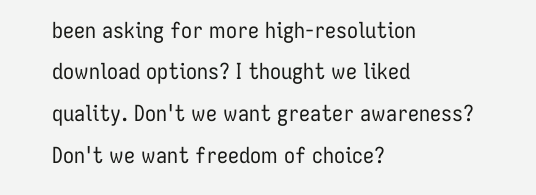been asking for more high-resolution download options? I thought we liked quality. Don't we want greater awareness? Don't we want freedom of choice?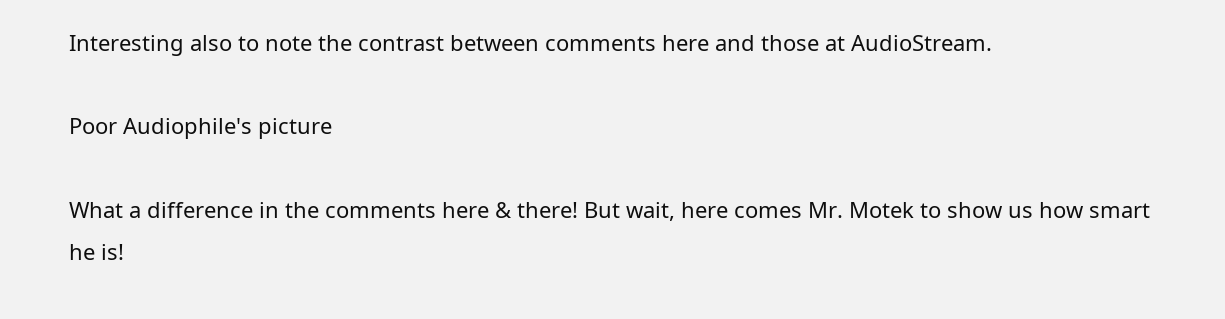Interesting also to note the contrast between comments here and those at AudioStream.

Poor Audiophile's picture

What a difference in the comments here & there! But wait, here comes Mr. Motek to show us how smart he is!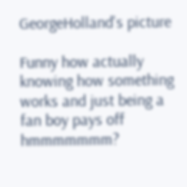GeorgeHolland's picture

Funny how actually knowing how something works and just being a fan boy pays off hmmmmmmm?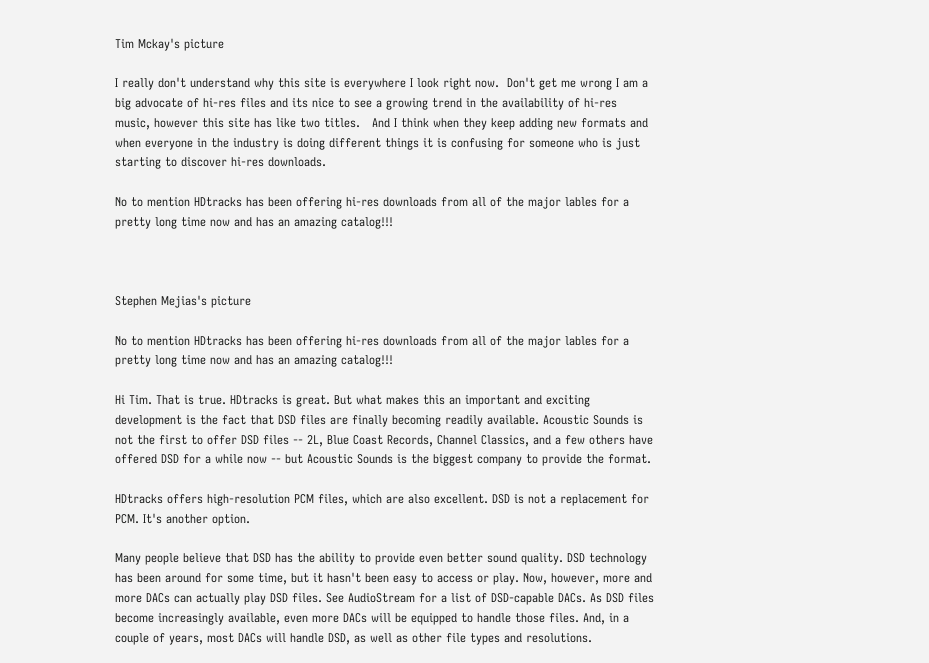Tim Mckay's picture

I really don't understand why this site is everywhere I look right now.  Don't get me wrong I am a big advocate of hi-res files and its nice to see a growing trend in the availability of hi-res music, however this site has like two titles.   And I think when they keep adding new formats and when everyone in the industry is doing different things it is confusing for someone who is just starting to discover hi-res downloads.

No to mention HDtracks has been offering hi-res downloads from all of the major lables for a pretty long time now and has an amazing catalog!!!



Stephen Mejias's picture

No to mention HDtracks has been offering hi-res downloads from all of the major lables for a pretty long time now and has an amazing catalog!!!

Hi Tim. That is true. HDtracks is great. But what makes this an important and exciting development is the fact that DSD files are finally becoming readily available. Acoustic Sounds is not the first to offer DSD files -- 2L, Blue Coast Records, Channel Classics, and a few others have offered DSD for a while now -- but Acoustic Sounds is the biggest company to provide the format.

HDtracks offers high-resolution PCM files, which are also excellent. DSD is not a replacement for PCM. It's another option.

Many people believe that DSD has the ability to provide even better sound quality. DSD technology has been around for some time, but it hasn't been easy to access or play. Now, however, more and more DACs can actually play DSD files. See AudioStream for a list of DSD-capable DACs. As DSD files become increasingly available, even more DACs will be equipped to handle those files. And, in a couple of years, most DACs will handle DSD, as well as other file types and resolutions.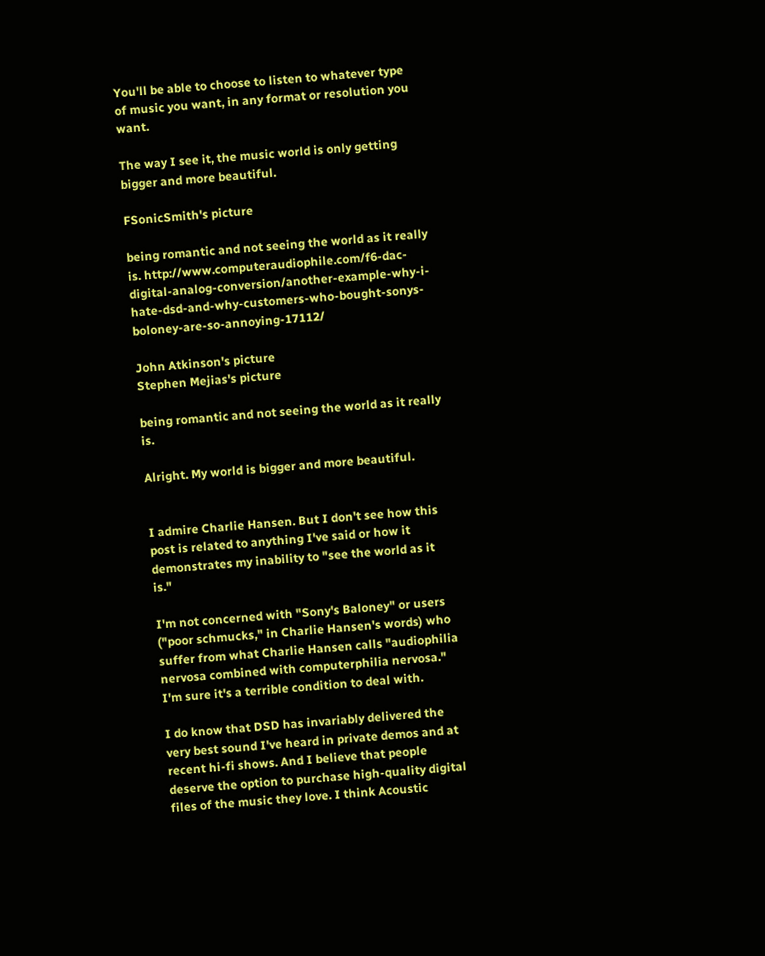You'll be able to choose to listen to whatever type of music you want, in any format or resolution you want.

The way I see it, the music world is only getting bigger and more beautiful.

FSonicSmith's picture

being romantic and not seeing the world as it really is. http://www.computeraudiophile.com/f6-dac-digital-analog-conversion/another-example-why-i-hate-dsd-and-why-customers-who-bought-sonys-boloney-are-so-annoying-17112/

John Atkinson's picture
Stephen Mejias's picture

being romantic and not seeing the world as it really is.

Alright. My world is bigger and more beautiful.


I admire Charlie Hansen. But I don't see how this post is related to anything I've said or how it demonstrates my inability to "see the world as it is."

I'm not concerned with "Sony's Baloney" or users ("poor schmucks," in Charlie Hansen's words) who suffer from what Charlie Hansen calls "audiophilia nervosa combined with computerphilia nervosa." I'm sure it's a terrible condition to deal with.

I do know that DSD has invariably delivered the very best sound I've heard in private demos and at recent hi-fi shows. And I believe that people deserve the option to purchase high-quality digital files of the music they love. I think Acoustic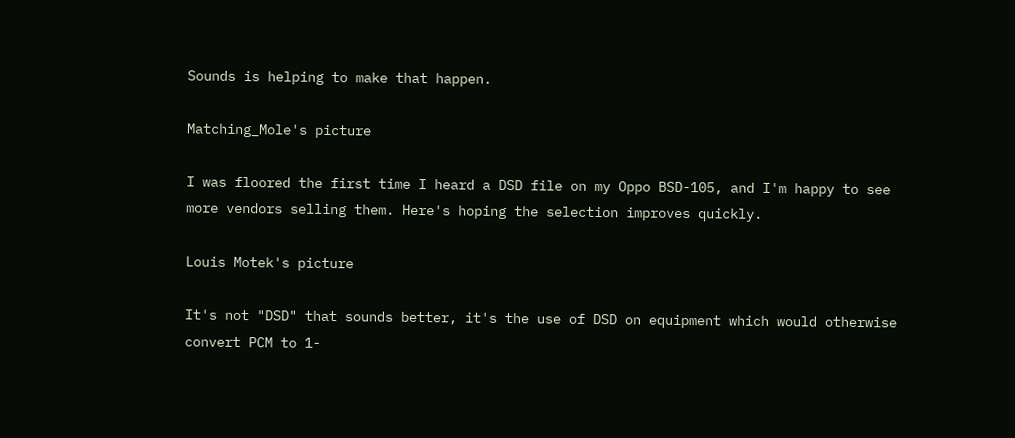Sounds is helping to make that happen.

Matching_Mole's picture

I was floored the first time I heard a DSD file on my Oppo BSD-105, and I'm happy to see more vendors selling them. Here's hoping the selection improves quickly.

Louis Motek's picture

It's not "DSD" that sounds better, it's the use of DSD on equipment which would otherwise convert PCM to 1-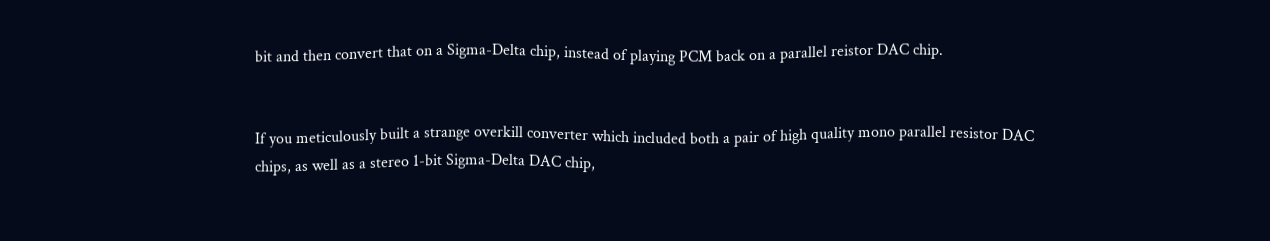bit and then convert that on a Sigma-Delta chip, instead of playing PCM back on a parallel reistor DAC chip.


If you meticulously built a strange overkill converter which included both a pair of high quality mono parallel resistor DAC chips, as well as a stereo 1-bit Sigma-Delta DAC chip,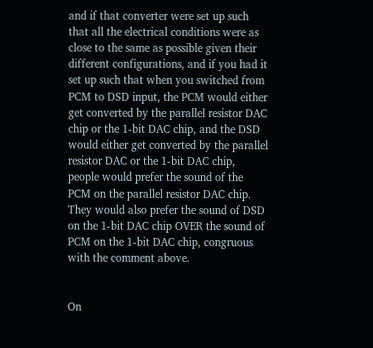and if that converter were set up such that all the electrical conditions were as close to the same as possible given their different configurations, and if you had it set up such that when you switched from PCM to DSD input, the PCM would either get converted by the parallel resistor DAC chip or the 1-bit DAC chip, and the DSD would either get converted by the parallel resistor DAC or the 1-bit DAC chip, people would prefer the sound of the PCM on the parallel resistor DAC chip. They would also prefer the sound of DSD on the 1-bit DAC chip OVER the sound of PCM on the 1-bit DAC chip, congruous with the comment above.


On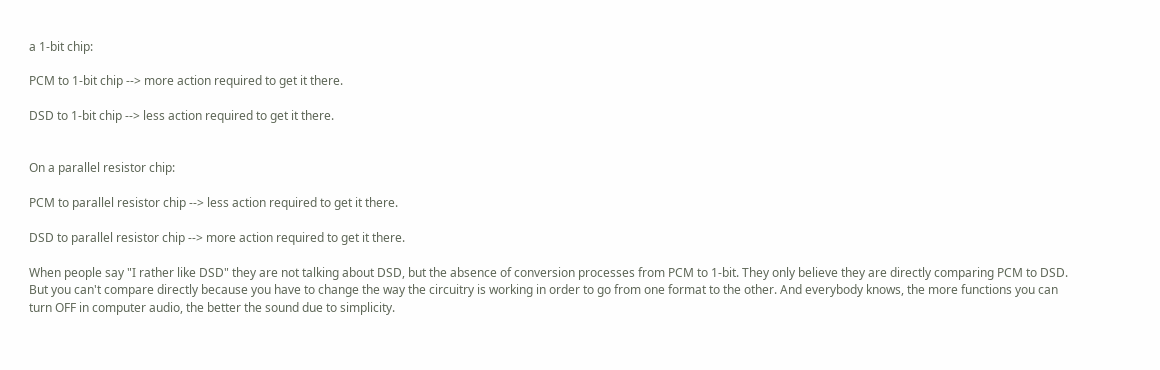a 1-bit chip:

PCM to 1-bit chip --> more action required to get it there.

DSD to 1-bit chip --> less action required to get it there.


On a parallel resistor chip:

PCM to parallel resistor chip --> less action required to get it there.

DSD to parallel resistor chip --> more action required to get it there.

When people say "I rather like DSD" they are not talking about DSD, but the absence of conversion processes from PCM to 1-bit. They only believe they are directly comparing PCM to DSD. But you can't compare directly because you have to change the way the circuitry is working in order to go from one format to the other. And everybody knows, the more functions you can turn OFF in computer audio, the better the sound due to simplicity.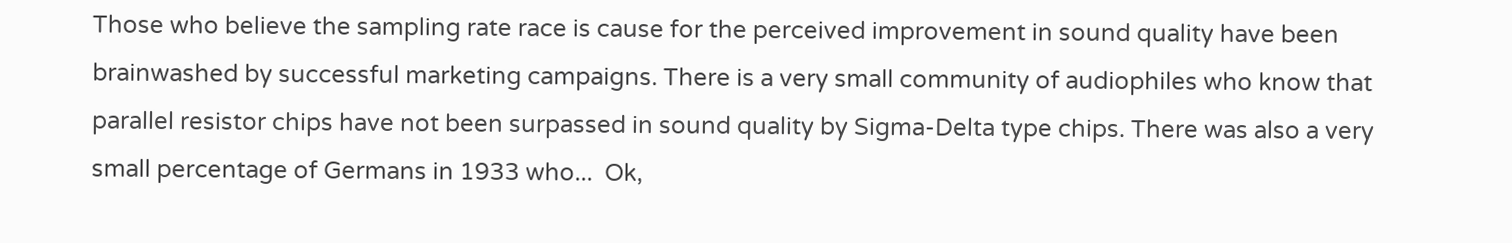Those who believe the sampling rate race is cause for the perceived improvement in sound quality have been brainwashed by successful marketing campaigns. There is a very small community of audiophiles who know that parallel resistor chips have not been surpassed in sound quality by Sigma-Delta type chips. There was also a very small percentage of Germans in 1933 who...  Ok,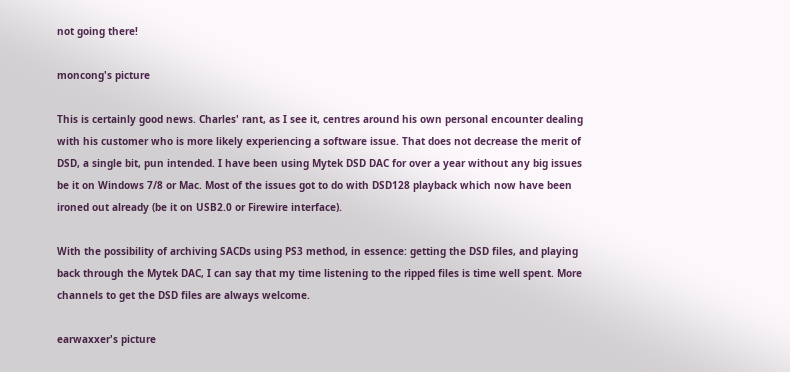not going there!

moncong's picture

This is certainly good news. Charles' rant, as I see it, centres around his own personal encounter dealing with his customer who is more likely experiencing a software issue. That does not decrease the merit of DSD, a single bit, pun intended. I have been using Mytek DSD DAC for over a year without any big issues be it on Windows 7/8 or Mac. Most of the issues got to do with DSD128 playback which now have been ironed out already (be it on USB2.0 or Firewire interface).

With the possibility of archiving SACDs using PS3 method, in essence: getting the DSD files, and playing back through the Mytek DAC, I can say that my time listening to the ripped files is time well spent. More channels to get the DSD files are always welcome.

earwaxxer's picture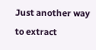Just another way to extract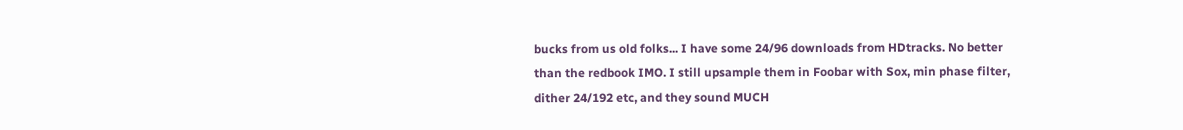bucks from us old folks... I have some 24/96 downloads from HDtracks. No better than the redbook IMO. I still upsample them in Foobar with Sox, min phase filter, dither 24/192 etc, and they sound MUCH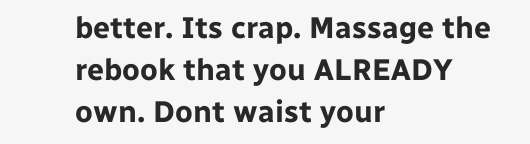better. Its crap. Massage the rebook that you ALREADY own. Dont waist your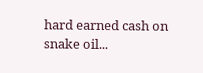hard earned cash on snake oil...